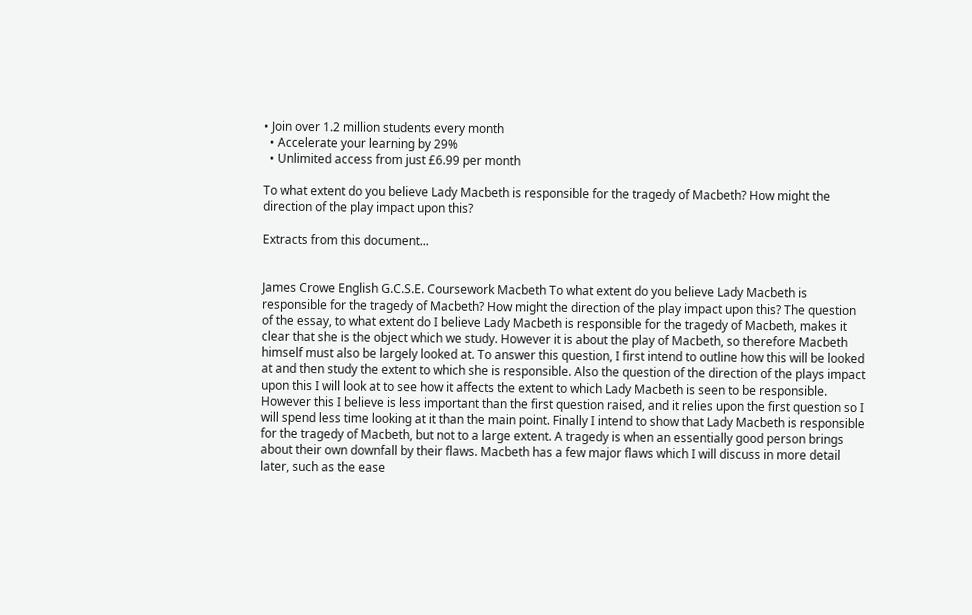• Join over 1.2 million students every month
  • Accelerate your learning by 29%
  • Unlimited access from just £6.99 per month

To what extent do you believe Lady Macbeth is responsible for the tragedy of Macbeth? How might the direction of the play impact upon this?

Extracts from this document...


James Crowe English G.C.S.E. Coursework Macbeth To what extent do you believe Lady Macbeth is responsible for the tragedy of Macbeth? How might the direction of the play impact upon this? The question of the essay, to what extent do I believe Lady Macbeth is responsible for the tragedy of Macbeth, makes it clear that she is the object which we study. However it is about the play of Macbeth, so therefore Macbeth himself must also be largely looked at. To answer this question, I first intend to outline how this will be looked at and then study the extent to which she is responsible. Also the question of the direction of the plays impact upon this I will look at to see how it affects the extent to which Lady Macbeth is seen to be responsible. However this I believe is less important than the first question raised, and it relies upon the first question so I will spend less time looking at it than the main point. Finally I intend to show that Lady Macbeth is responsible for the tragedy of Macbeth, but not to a large extent. A tragedy is when an essentially good person brings about their own downfall by their flaws. Macbeth has a few major flaws which I will discuss in more detail later, such as the ease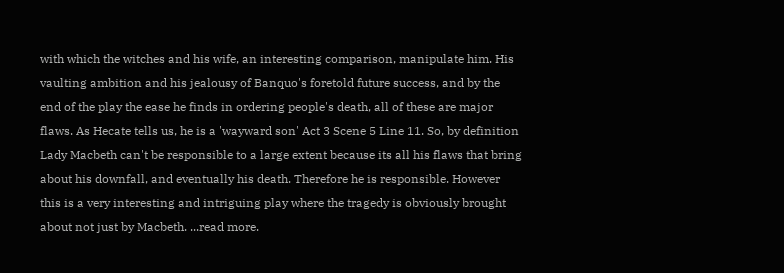with which the witches and his wife, an interesting comparison, manipulate him. His vaulting ambition and his jealousy of Banquo's foretold future success, and by the end of the play the ease he finds in ordering people's death, all of these are major flaws. As Hecate tells us, he is a 'wayward son' Act 3 Scene 5 Line 11. So, by definition Lady Macbeth can't be responsible to a large extent because its all his flaws that bring about his downfall, and eventually his death. Therefore he is responsible. However this is a very interesting and intriguing play where the tragedy is obviously brought about not just by Macbeth. ...read more.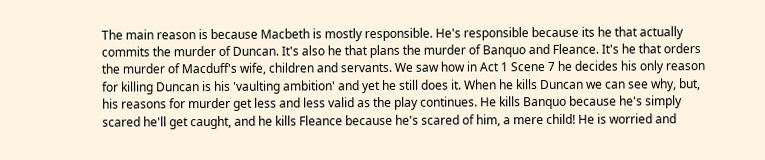The main reason is because Macbeth is mostly responsible. He's responsible because its he that actually commits the murder of Duncan. It's also he that plans the murder of Banquo and Fleance. It's he that orders the murder of Macduff's wife, children and servants. We saw how in Act 1 Scene 7 he decides his only reason for killing Duncan is his 'vaulting ambition' and yet he still does it. When he kills Duncan we can see why, but, his reasons for murder get less and less valid as the play continues. He kills Banquo because he's simply scared he'll get caught, and he kills Fleance because he's scared of him, a mere child! He is worried and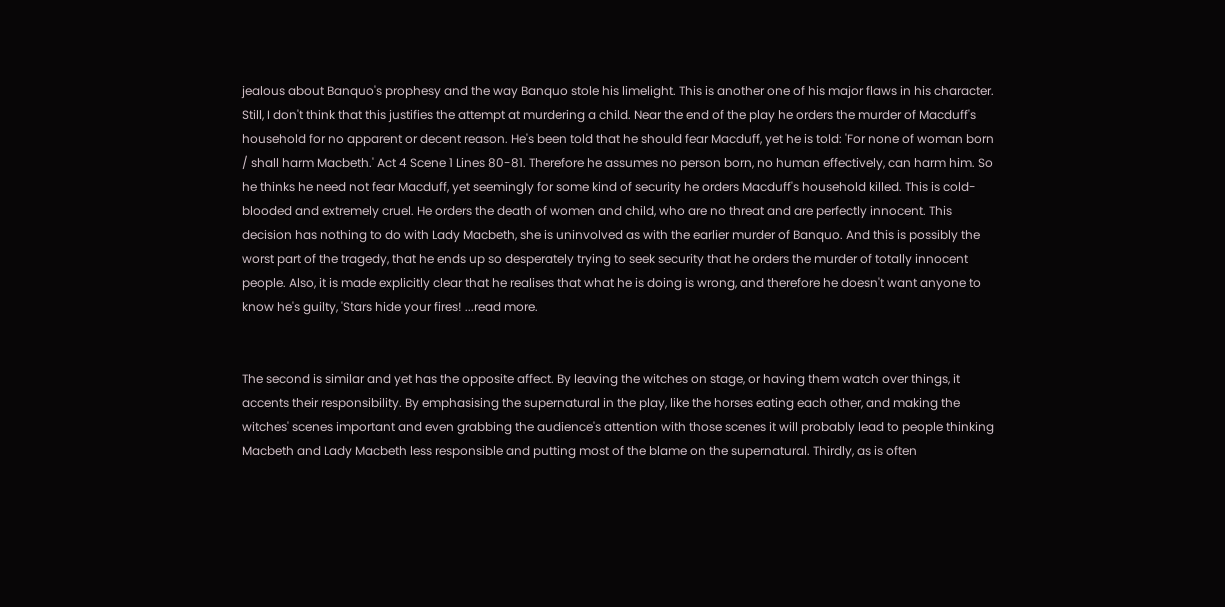jealous about Banquo's prophesy and the way Banquo stole his limelight. This is another one of his major flaws in his character. Still, I don't think that this justifies the attempt at murdering a child. Near the end of the play he orders the murder of Macduff's household for no apparent or decent reason. He's been told that he should fear Macduff, yet he is told: 'For none of woman born / shall harm Macbeth.' Act 4 Scene 1 Lines 80-81. Therefore he assumes no person born, no human effectively, can harm him. So he thinks he need not fear Macduff, yet seemingly for some kind of security he orders Macduff's household killed. This is cold-blooded and extremely cruel. He orders the death of women and child, who are no threat and are perfectly innocent. This decision has nothing to do with Lady Macbeth, she is uninvolved as with the earlier murder of Banquo. And this is possibly the worst part of the tragedy, that he ends up so desperately trying to seek security that he orders the murder of totally innocent people. Also, it is made explicitly clear that he realises that what he is doing is wrong, and therefore he doesn't want anyone to know he's guilty, 'Stars hide your fires! ...read more.


The second is similar and yet has the opposite affect. By leaving the witches on stage, or having them watch over things, it accents their responsibility. By emphasising the supernatural in the play, like the horses eating each other, and making the witches' scenes important and even grabbing the audience's attention with those scenes it will probably lead to people thinking Macbeth and Lady Macbeth less responsible and putting most of the blame on the supernatural. Thirdly, as is often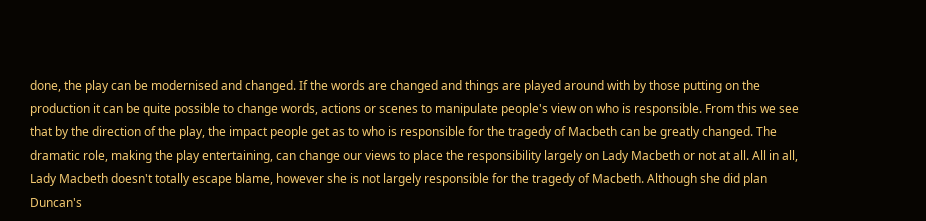done, the play can be modernised and changed. If the words are changed and things are played around with by those putting on the production it can be quite possible to change words, actions or scenes to manipulate people's view on who is responsible. From this we see that by the direction of the play, the impact people get as to who is responsible for the tragedy of Macbeth can be greatly changed. The dramatic role, making the play entertaining, can change our views to place the responsibility largely on Lady Macbeth or not at all. All in all, Lady Macbeth doesn't totally escape blame, however she is not largely responsible for the tragedy of Macbeth. Although she did plan Duncan's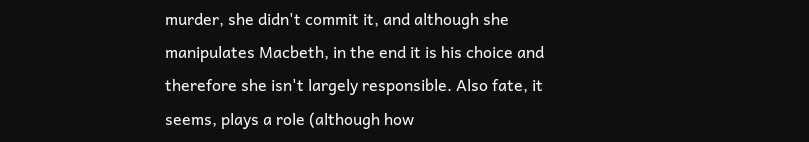murder, she didn't commit it, and although she manipulates Macbeth, in the end it is his choice and therefore she isn't largely responsible. Also fate, it seems, plays a role (although how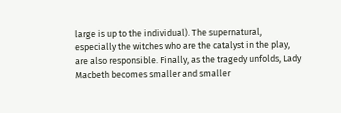large is up to the individual). The supernatural, especially the witches who are the catalyst in the play, are also responsible. Finally, as the tragedy unfolds, Lady Macbeth becomes smaller and smaller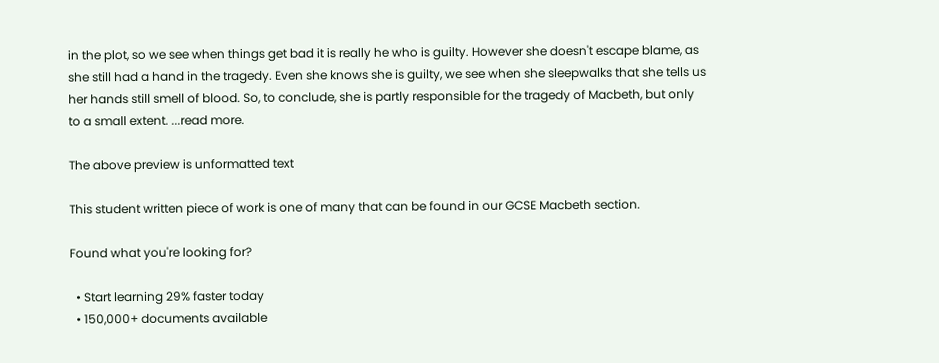in the plot, so we see when things get bad it is really he who is guilty. However she doesn't escape blame, as she still had a hand in the tragedy. Even she knows she is guilty, we see when she sleepwalks that she tells us her hands still smell of blood. So, to conclude, she is partly responsible for the tragedy of Macbeth, but only to a small extent. ...read more.

The above preview is unformatted text

This student written piece of work is one of many that can be found in our GCSE Macbeth section.

Found what you're looking for?

  • Start learning 29% faster today
  • 150,000+ documents available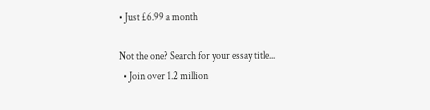• Just £6.99 a month

Not the one? Search for your essay title...
  • Join over 1.2 million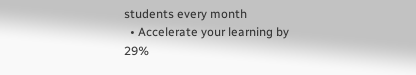students every month
  • Accelerate your learning by 29%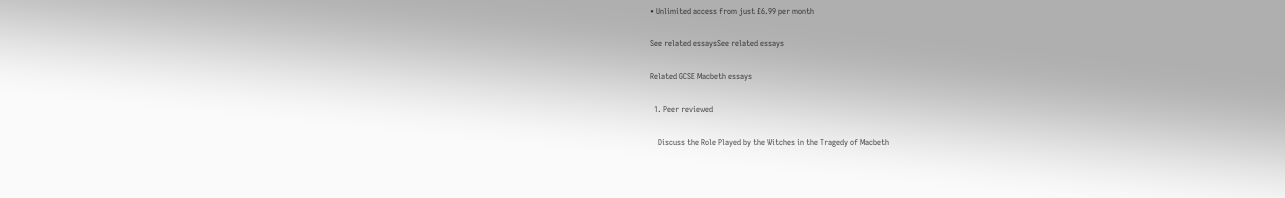• Unlimited access from just £6.99 per month

See related essaysSee related essays

Related GCSE Macbeth essays

  1. Peer reviewed

    Discuss the Role Played by the Witches in the Tragedy of Macbeth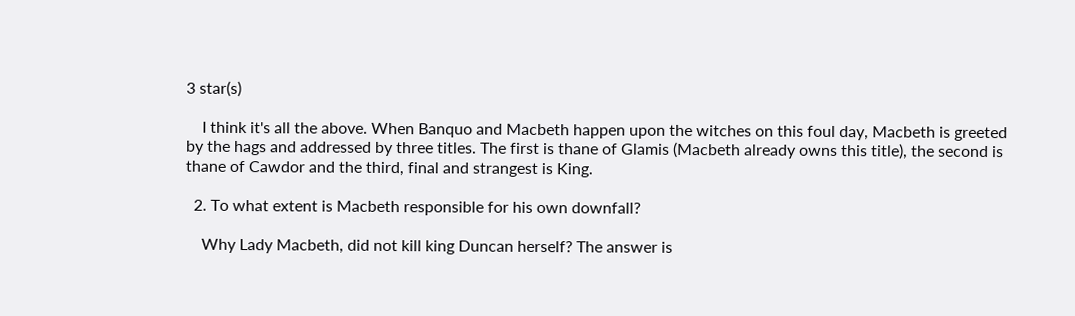3 star(s)

    I think it's all the above. When Banquo and Macbeth happen upon the witches on this foul day, Macbeth is greeted by the hags and addressed by three titles. The first is thane of Glamis (Macbeth already owns this title), the second is thane of Cawdor and the third, final and strangest is King.

  2. To what extent is Macbeth responsible for his own downfall?

    Why Lady Macbeth, did not kill king Duncan herself? The answer is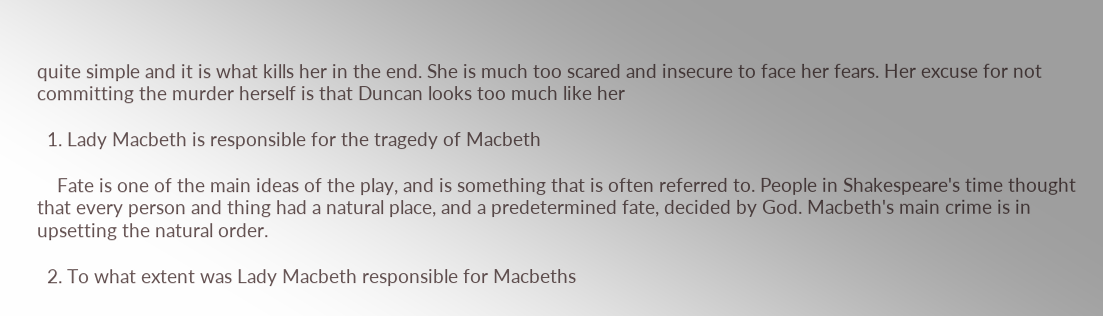quite simple and it is what kills her in the end. She is much too scared and insecure to face her fears. Her excuse for not committing the murder herself is that Duncan looks too much like her

  1. Lady Macbeth is responsible for the tragedy of Macbeth

    Fate is one of the main ideas of the play, and is something that is often referred to. People in Shakespeare's time thought that every person and thing had a natural place, and a predetermined fate, decided by God. Macbeth's main crime is in upsetting the natural order.

  2. To what extent was Lady Macbeth responsible for Macbeths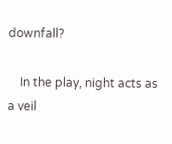downfall?

    In the play, night acts as a veil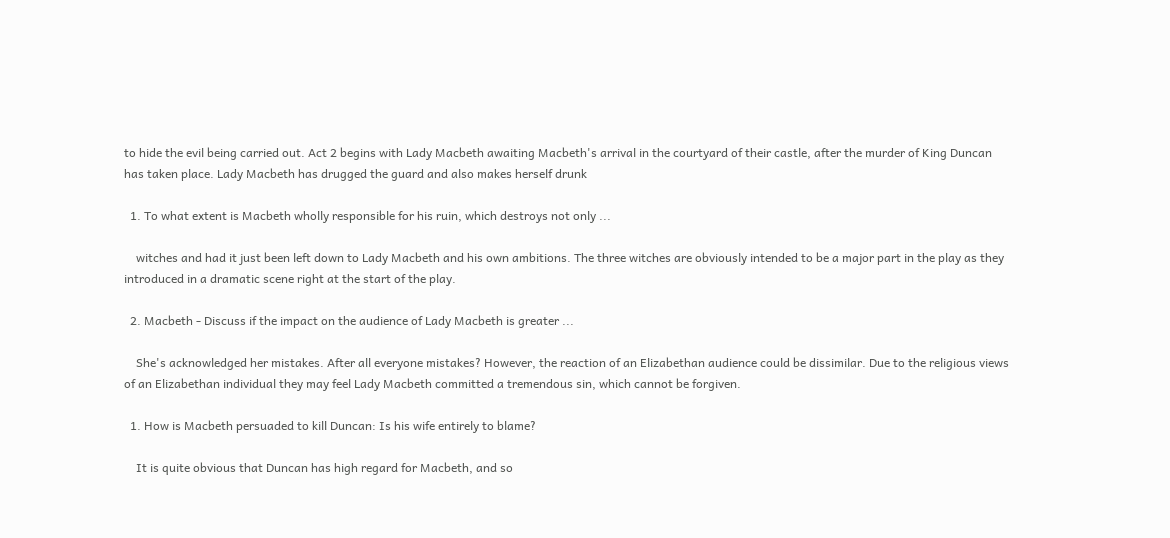to hide the evil being carried out. Act 2 begins with Lady Macbeth awaiting Macbeth's arrival in the courtyard of their castle, after the murder of King Duncan has taken place. Lady Macbeth has drugged the guard and also makes herself drunk

  1. To what extent is Macbeth wholly responsible for his ruin, which destroys not only ...

    witches and had it just been left down to Lady Macbeth and his own ambitions. The three witches are obviously intended to be a major part in the play as they introduced in a dramatic scene right at the start of the play.

  2. Macbeth - Discuss if the impact on the audience of Lady Macbeth is greater ...

    She's acknowledged her mistakes. After all everyone mistakes? However, the reaction of an Elizabethan audience could be dissimilar. Due to the religious views of an Elizabethan individual they may feel Lady Macbeth committed a tremendous sin, which cannot be forgiven.

  1. How is Macbeth persuaded to kill Duncan: Is his wife entirely to blame?

    It is quite obvious that Duncan has high regard for Macbeth, and so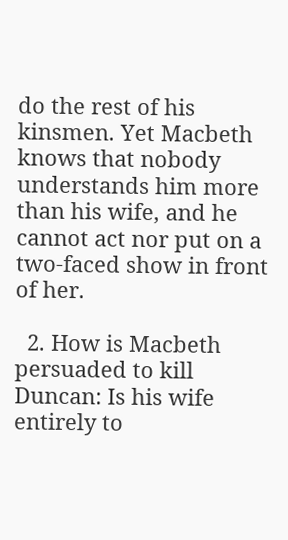do the rest of his kinsmen. Yet Macbeth knows that nobody understands him more than his wife, and he cannot act nor put on a two-faced show in front of her.

  2. How is Macbeth persuaded to kill Duncan: Is his wife entirely to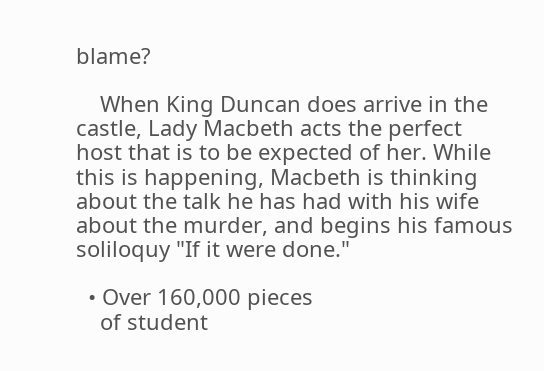blame?

    When King Duncan does arrive in the castle, Lady Macbeth acts the perfect host that is to be expected of her. While this is happening, Macbeth is thinking about the talk he has had with his wife about the murder, and begins his famous soliloquy "If it were done."

  • Over 160,000 pieces
    of student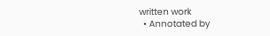written work
  • Annotated by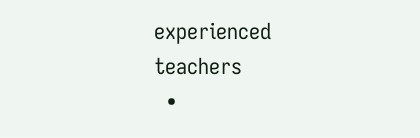experienced teachers
  •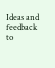Ideas and feedback to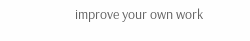improve your own work